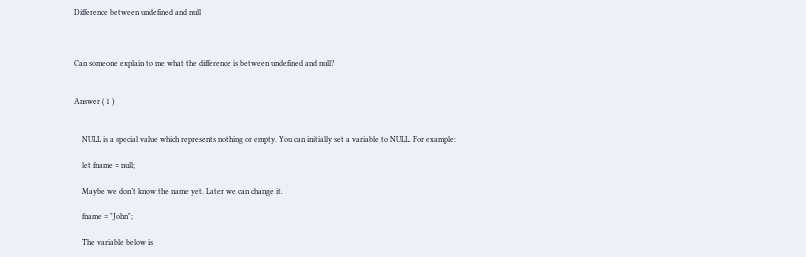Difference between undefined and null



Can someone explain to me what the difference is between undefined and null?


Answer ( 1 )


    NULL is a special value which represents nothing or empty. You can initially set a variable to NULL. For example:

    let fname = null;

    Maybe we don’t know the name yet. Later we can change it.

    fname = "John";

    The variable below is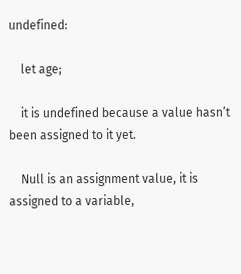undefined:

    let age;

    it is undefined because a value hasn’t been assigned to it yet.

    Null is an assignment value, it is assigned to a variable,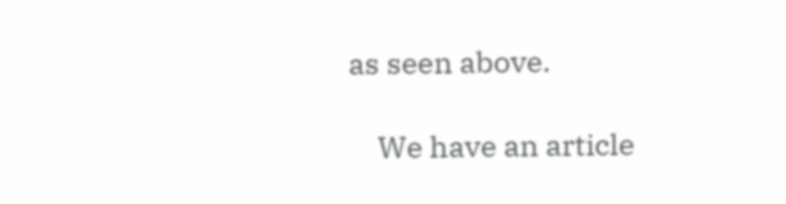as seen above.

    We have an article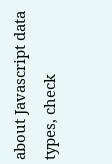about Javascript data types, check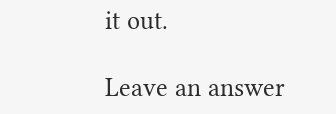it out.

Leave an answer